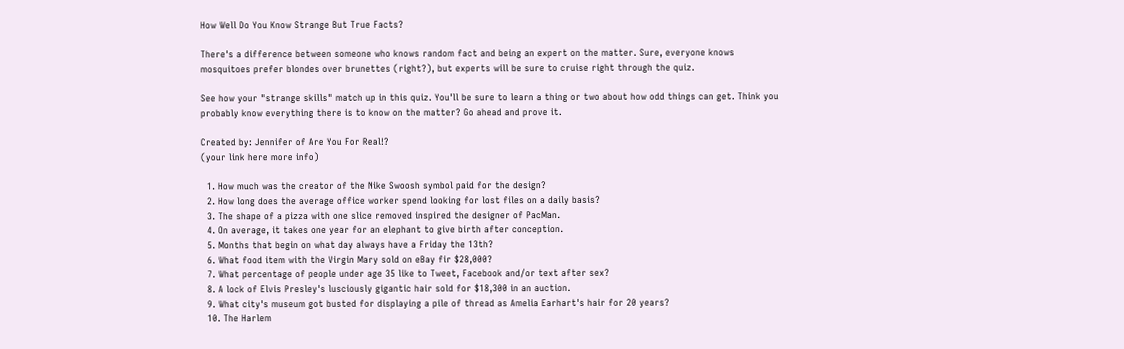How Well Do You Know Strange But True Facts?

There's a difference between someone who knows random fact and being an expert on the matter. Sure, everyone knows mosquitoes prefer blondes over brunettes (right?), but experts will be sure to cruise right through the quiz.

See how your "strange skills" match up in this quiz. You'll be sure to learn a thing or two about how odd things can get. Think you probably know everything there is to know on the matter? Go ahead and prove it.

Created by: Jennifer of Are You For Real!?
(your link here more info)

  1. How much was the creator of the Nike Swoosh symbol paid for the design?
  2. How long does the average office worker spend looking for lost files on a daily basis?
  3. The shape of a pizza with one slice removed inspired the designer of PacMan.
  4. On average, it takes one year for an elephant to give birth after conception.
  5. Months that begin on what day always have a Friday the 13th?
  6. What food item with the Virgin Mary sold on eBay fir $28,000?
  7. What percentage of people under age 35 like to Tweet, Facebook and/or text after sex?
  8. A lock of Elvis Presley's lusciously gigantic hair sold for $18,300 in an auction.
  9. What city's museum got busted for displaying a pile of thread as Amelia Earhart's hair for 20 years?
  10. The Harlem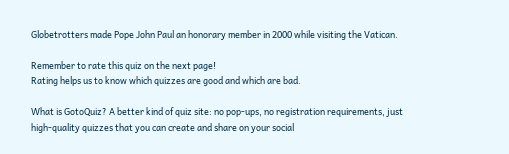Globetrotters made Pope John Paul an honorary member in 2000 while visiting the Vatican.

Remember to rate this quiz on the next page!
Rating helps us to know which quizzes are good and which are bad.

What is GotoQuiz? A better kind of quiz site: no pop-ups, no registration requirements, just high-quality quizzes that you can create and share on your social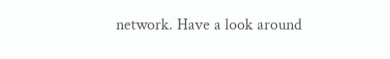network. Have a look around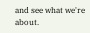and see what we're about.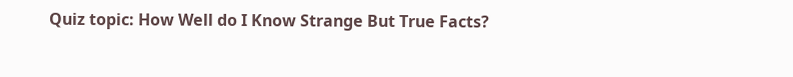Quiz topic: How Well do I Know Strange But True Facts?